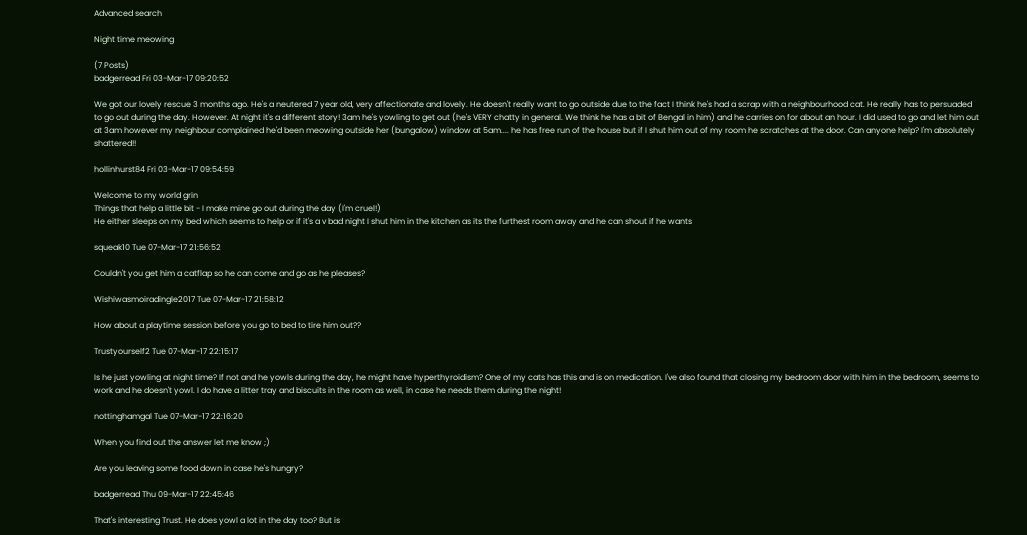Advanced search

Night time meowing

(7 Posts)
badgerread Fri 03-Mar-17 09:20:52

We got our lovely rescue 3 months ago. He's a neutered 7 year old, very affectionate and lovely. He doesn't really want to go outside due to the fact I think he's had a scrap with a neighbourhood cat. He really has to persuaded to go out during the day. However. At night it's a different story! 3am he's yowling to get out (he's VERY chatty in general. We think he has a bit of Bengal in him) and he carries on for about an hour. I did used to go and let him out at 3am however my neighbour complained he'd been meowing outside her (bungalow) window at 5am.... he has free run of the house but if I shut him out of my room he scratches at the door. Can anyone help? I'm absolutely shattered!!

hollinhurst84 Fri 03-Mar-17 09:54:59

Welcome to my world grin
Things that help a little bit - I make mine go out during the day (I'm cruel!)
He either sleeps on my bed which seems to help or if it's a v bad night I shut him in the kitchen as its the furthest room away and he can shout if he wants

squeak10 Tue 07-Mar-17 21:56:52

Couldn't you get him a catflap so he can come and go as he pleases?

Wishiwasmoiradingle2017 Tue 07-Mar-17 21:58:12

How about a playtime session before you go to bed to tire him out??

Trustyourself2 Tue 07-Mar-17 22:15:17

Is he just yowling at night time? If not and he yowls during the day, he might have hyperthyroidism? One of my cats has this and is on medication. I've also found that closing my bedroom door with him in the bedroom, seems to work and he doesn't yowl. I do have a litter tray and biscuits in the room as well, in case he needs them during the night!

nottinghamgal Tue 07-Mar-17 22:16:20

When you find out the answer let me know ;)

Are you leaving some food down in case he's hungry?

badgerread Thu 09-Mar-17 22:45:46

That's interesting Trust. He does yowl a lot in the day too? But is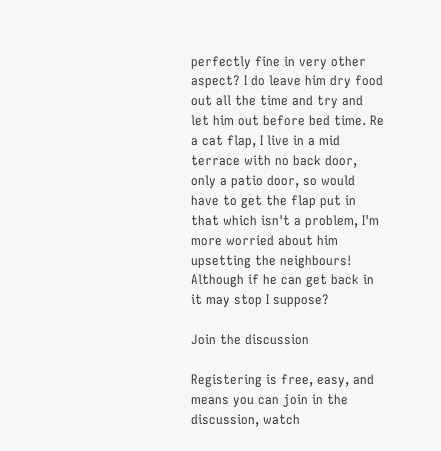perfectly fine in very other aspect? I do leave him dry food out all the time and try and let him out before bed time. Re a cat flap, I live in a mid terrace with no back door, only a patio door, so would have to get the flap put in that which isn't a problem, I'm more worried about him upsetting the neighbours! Although if he can get back in it may stop I suppose?

Join the discussion

Registering is free, easy, and means you can join in the discussion, watch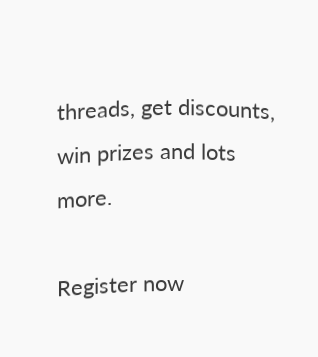threads, get discounts, win prizes and lots more.

Register now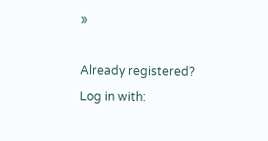»

Already registered? Log in with: